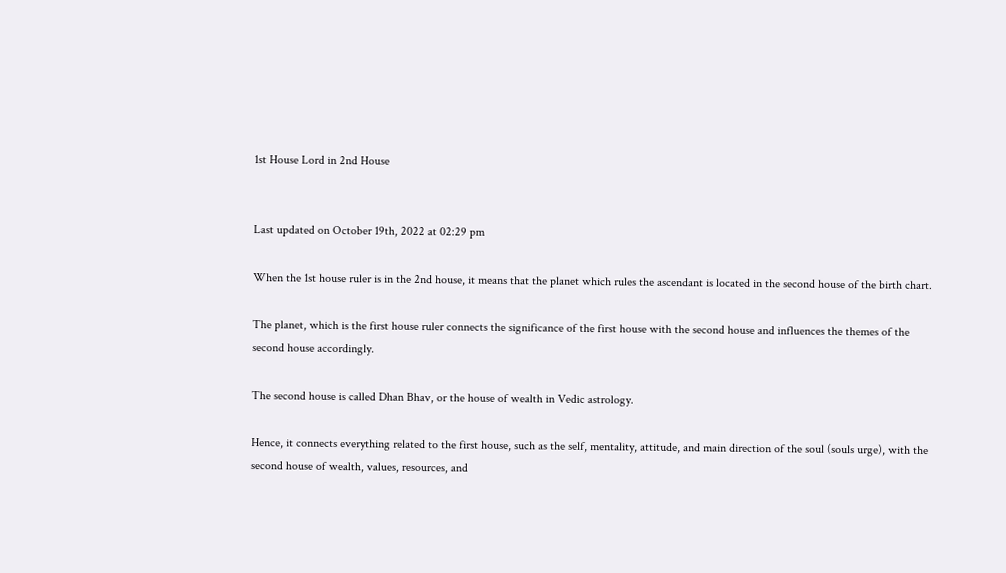1st House Lord in 2nd House


Last updated on October 19th, 2022 at 02:29 pm

When the 1st house ruler is in the 2nd house, it means that the planet which rules the ascendant is located in the second house of the birth chart.

The planet, which is the first house ruler connects the significance of the first house with the second house and influences the themes of the second house accordingly.

The second house is called Dhan Bhav, or the house of wealth in Vedic astrology.

Hence, it connects everything related to the first house, such as the self, mentality, attitude, and main direction of the soul (souls urge), with the second house of wealth, values, resources, and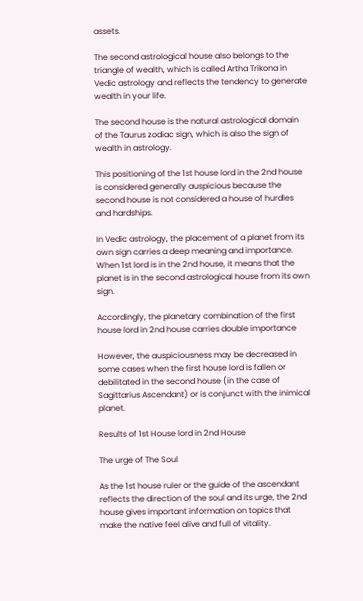assets.

The second astrological house also belongs to the triangle of wealth, which is called Artha Trikona in Vedic astrology and reflects the tendency to generate wealth in your life.

The second house is the natural astrological domain of the Taurus zodiac sign, which is also the sign of wealth in astrology.

This positioning of the 1st house lord in the 2nd house is considered generally auspicious because the second house is not considered a house of hurdles and hardships.

In Vedic astrology, the placement of a planet from its own sign carries a deep meaning and importance. When 1st lord is in the 2nd house, it means that the planet is in the second astrological house from its own sign.

Accordingly, the planetary combination of the first house lord in 2nd house carries double importance

However, the auspiciousness may be decreased in some cases when the first house lord is fallen or debilitated in the second house (in the case of Sagittarius Ascendant) or is conjunct with the inimical planet.

Results of 1st House lord in 2nd House

The urge of The Soul

As the 1st house ruler or the guide of the ascendant reflects the direction of the soul and its urge, the 2nd house gives important information on topics that make the native feel alive and full of vitality.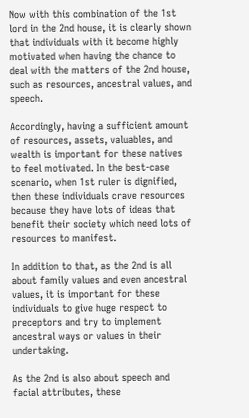Now with this combination of the 1st lord in the 2nd house, it is clearly shown that individuals with it become highly motivated when having the chance to deal with the matters of the 2nd house, such as resources, ancestral values, and speech.

Accordingly, having a sufficient amount of resources, assets, valuables, and wealth is important for these natives to feel motivated. In the best-case scenario, when 1st ruler is dignified, then these individuals crave resources because they have lots of ideas that benefit their society which need lots of resources to manifest.

In addition to that, as the 2nd is all about family values and even ancestral values, it is important for these individuals to give huge respect to preceptors and try to implement ancestral ways or values in their undertaking.

As the 2nd is also about speech and facial attributes, these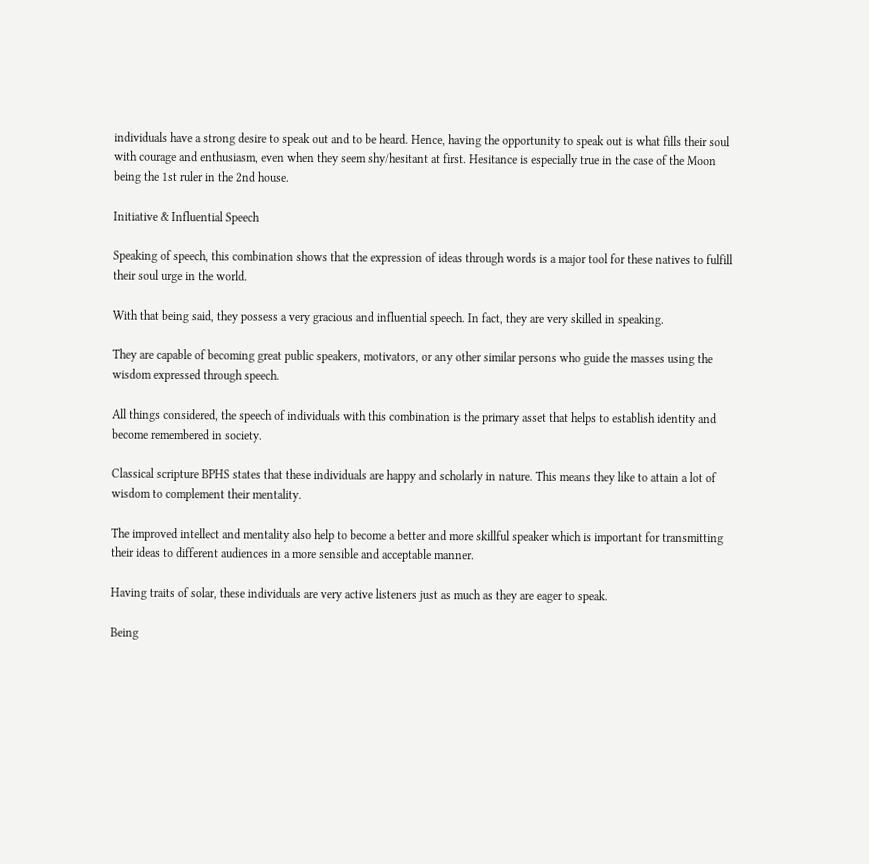individuals have a strong desire to speak out and to be heard. Hence, having the opportunity to speak out is what fills their soul with courage and enthusiasm, even when they seem shy/hesitant at first. Hesitance is especially true in the case of the Moon being the 1st ruler in the 2nd house.

Initiative & Influential Speech

Speaking of speech, this combination shows that the expression of ideas through words is a major tool for these natives to fulfill their soul urge in the world.

With that being said, they possess a very gracious and influential speech. In fact, they are very skilled in speaking.

They are capable of becoming great public speakers, motivators, or any other similar persons who guide the masses using the wisdom expressed through speech.

All things considered, the speech of individuals with this combination is the primary asset that helps to establish identity and become remembered in society.

Classical scripture BPHS states that these individuals are happy and scholarly in nature. This means they like to attain a lot of wisdom to complement their mentality.

The improved intellect and mentality also help to become a better and more skillful speaker which is important for transmitting their ideas to different audiences in a more sensible and acceptable manner.

Having traits of solar, these individuals are very active listeners just as much as they are eager to speak.

Being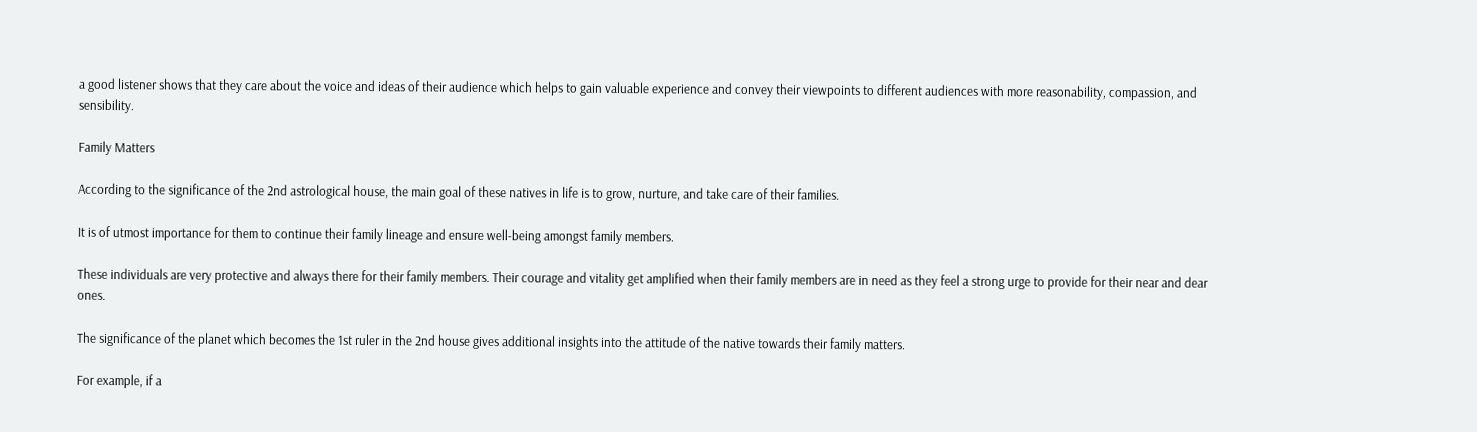a good listener shows that they care about the voice and ideas of their audience which helps to gain valuable experience and convey their viewpoints to different audiences with more reasonability, compassion, and sensibility.

Family Matters

According to the significance of the 2nd astrological house, the main goal of these natives in life is to grow, nurture, and take care of their families.

It is of utmost importance for them to continue their family lineage and ensure well-being amongst family members.

These individuals are very protective and always there for their family members. Their courage and vitality get amplified when their family members are in need as they feel a strong urge to provide for their near and dear ones.

The significance of the planet which becomes the 1st ruler in the 2nd house gives additional insights into the attitude of the native towards their family matters.

For example, if a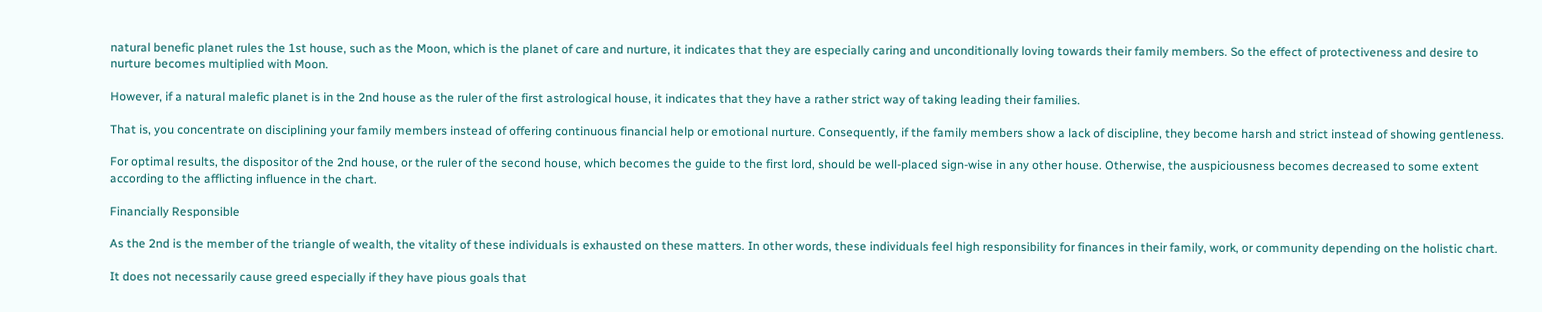natural benefic planet rules the 1st house, such as the Moon, which is the planet of care and nurture, it indicates that they are especially caring and unconditionally loving towards their family members. So the effect of protectiveness and desire to nurture becomes multiplied with Moon.

However, if a natural malefic planet is in the 2nd house as the ruler of the first astrological house, it indicates that they have a rather strict way of taking leading their families.

That is, you concentrate on disciplining your family members instead of offering continuous financial help or emotional nurture. Consequently, if the family members show a lack of discipline, they become harsh and strict instead of showing gentleness.

For optimal results, the dispositor of the 2nd house, or the ruler of the second house, which becomes the guide to the first lord, should be well-placed sign-wise in any other house. Otherwise, the auspiciousness becomes decreased to some extent according to the afflicting influence in the chart.

Financially Responsible

As the 2nd is the member of the triangle of wealth, the vitality of these individuals is exhausted on these matters. In other words, these individuals feel high responsibility for finances in their family, work, or community depending on the holistic chart.

It does not necessarily cause greed especially if they have pious goals that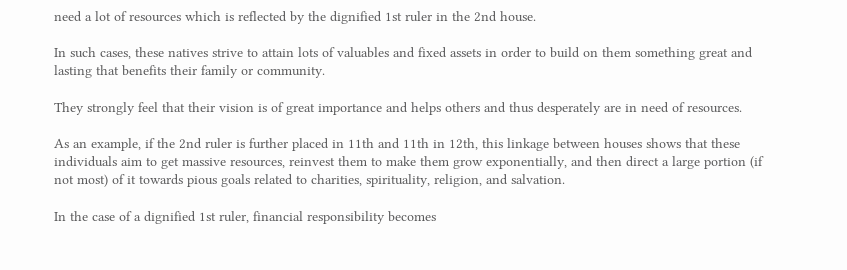need a lot of resources which is reflected by the dignified 1st ruler in the 2nd house.

In such cases, these natives strive to attain lots of valuables and fixed assets in order to build on them something great and lasting that benefits their family or community.

They strongly feel that their vision is of great importance and helps others and thus desperately are in need of resources.

As an example, if the 2nd ruler is further placed in 11th and 11th in 12th, this linkage between houses shows that these individuals aim to get massive resources, reinvest them to make them grow exponentially, and then direct a large portion (if not most) of it towards pious goals related to charities, spirituality, religion, and salvation.

In the case of a dignified 1st ruler, financial responsibility becomes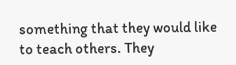something that they would like to teach others. They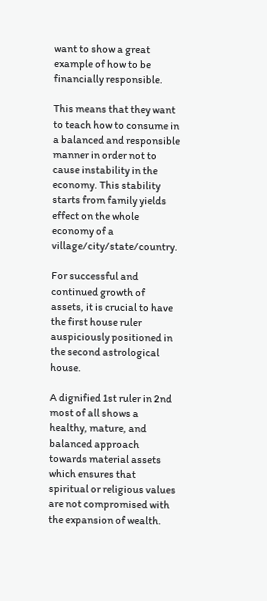want to show a great example of how to be financially responsible.

This means that they want to teach how to consume in a balanced and responsible manner in order not to cause instability in the economy. This stability starts from family yields effect on the whole economy of a village/city/state/country.

For successful and continued growth of assets, it is crucial to have the first house ruler auspiciously positioned in the second astrological house.

A dignified 1st ruler in 2nd most of all shows a healthy, mature, and balanced approach towards material assets which ensures that spiritual or religious values are not compromised with the expansion of wealth.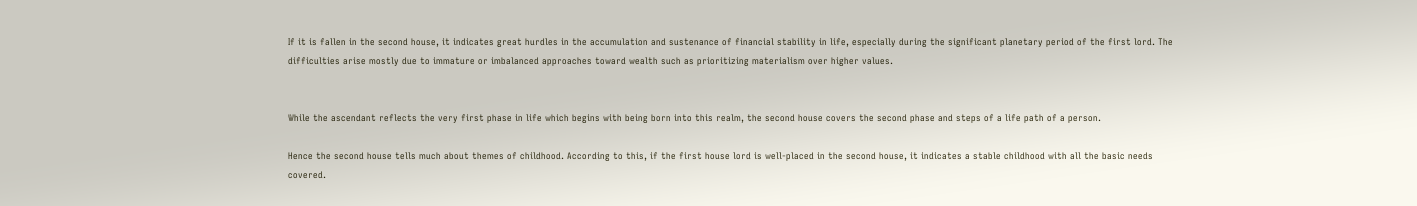If it is fallen in the second house, it indicates great hurdles in the accumulation and sustenance of financial stability in life, especially during the significant planetary period of the first lord. The difficulties arise mostly due to immature or imbalanced approaches toward wealth such as prioritizing materialism over higher values.


While the ascendant reflects the very first phase in life which begins with being born into this realm, the second house covers the second phase and steps of a life path of a person.

Hence the second house tells much about themes of childhood. According to this, if the first house lord is well-placed in the second house, it indicates a stable childhood with all the basic needs covered.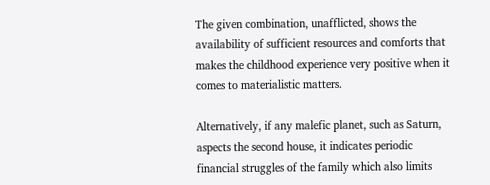The given combination, unafflicted, shows the availability of sufficient resources and comforts that makes the childhood experience very positive when it comes to materialistic matters.

Alternatively, if any malefic planet, such as Saturn, aspects the second house, it indicates periodic financial struggles of the family which also limits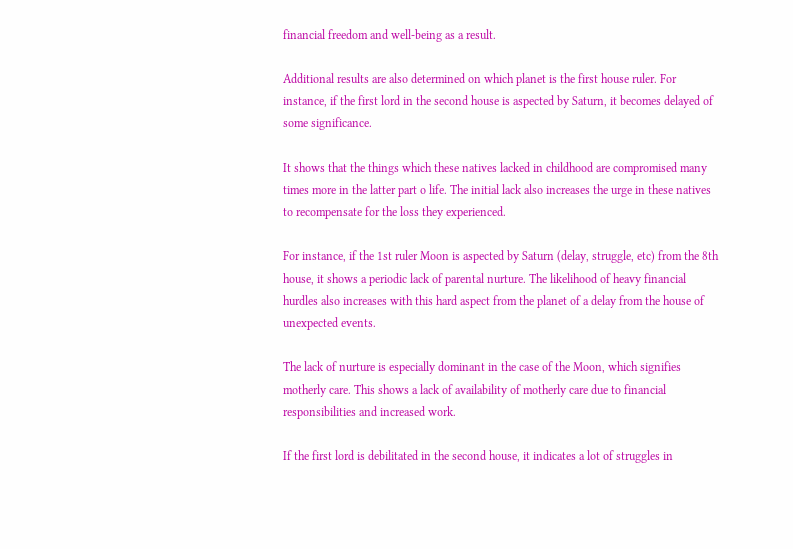financial freedom and well-being as a result.

Additional results are also determined on which planet is the first house ruler. For instance, if the first lord in the second house is aspected by Saturn, it becomes delayed of some significance.

It shows that the things which these natives lacked in childhood are compromised many times more in the latter part o life. The initial lack also increases the urge in these natives to recompensate for the loss they experienced.

For instance, if the 1st ruler Moon is aspected by Saturn (delay, struggle, etc) from the 8th house, it shows a periodic lack of parental nurture. The likelihood of heavy financial hurdles also increases with this hard aspect from the planet of a delay from the house of unexpected events.

The lack of nurture is especially dominant in the case of the Moon, which signifies motherly care. This shows a lack of availability of motherly care due to financial responsibilities and increased work.

If the first lord is debilitated in the second house, it indicates a lot of struggles in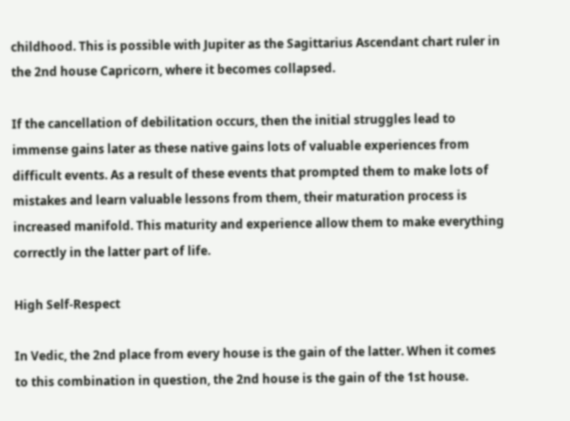childhood. This is possible with Jupiter as the Sagittarius Ascendant chart ruler in the 2nd house Capricorn, where it becomes collapsed.

If the cancellation of debilitation occurs, then the initial struggles lead to immense gains later as these native gains lots of valuable experiences from difficult events. As a result of these events that prompted them to make lots of mistakes and learn valuable lessons from them, their maturation process is increased manifold. This maturity and experience allow them to make everything correctly in the latter part of life.

High Self-Respect

In Vedic, the 2nd place from every house is the gain of the latter. When it comes to this combination in question, the 2nd house is the gain of the 1st house.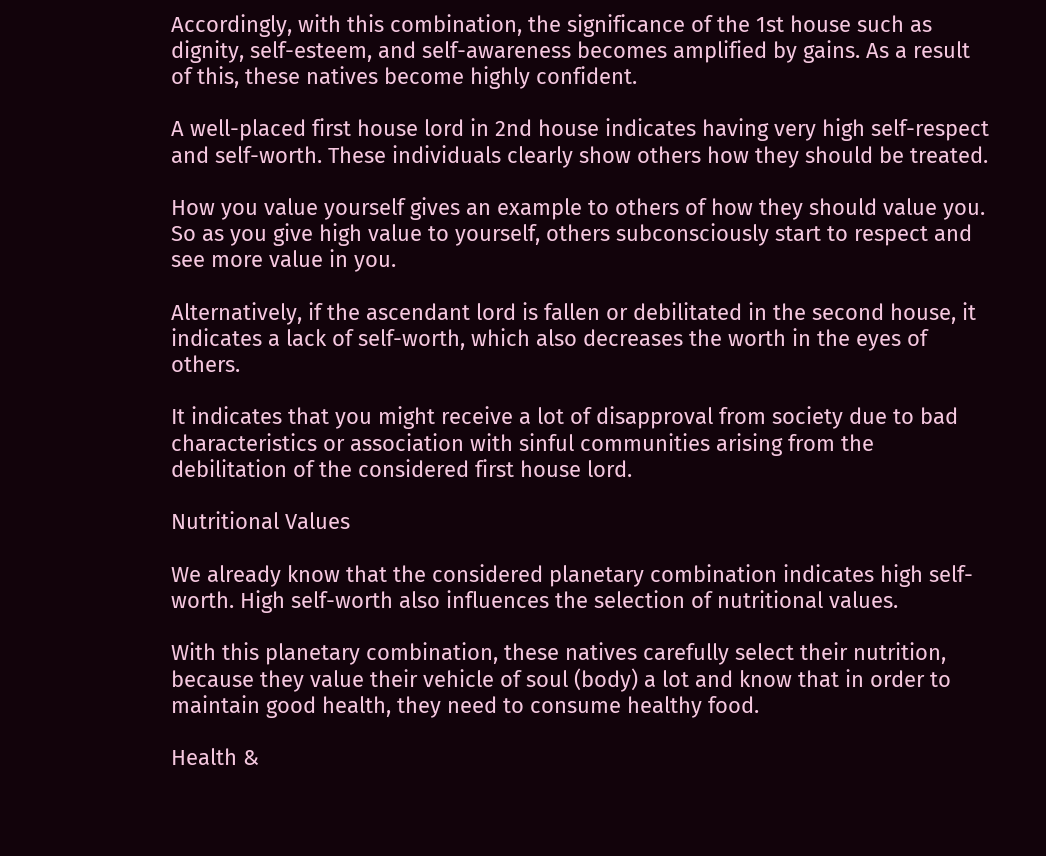Accordingly, with this combination, the significance of the 1st house such as dignity, self-esteem, and self-awareness becomes amplified by gains. As a result of this, these natives become highly confident.

A well-placed first house lord in 2nd house indicates having very high self-respect and self-worth. These individuals clearly show others how they should be treated.

How you value yourself gives an example to others of how they should value you. So as you give high value to yourself, others subconsciously start to respect and see more value in you.

Alternatively, if the ascendant lord is fallen or debilitated in the second house, it indicates a lack of self-worth, which also decreases the worth in the eyes of others.

It indicates that you might receive a lot of disapproval from society due to bad characteristics or association with sinful communities arising from the debilitation of the considered first house lord.

Nutritional Values

We already know that the considered planetary combination indicates high self-worth. High self-worth also influences the selection of nutritional values.

With this planetary combination, these natives carefully select their nutrition, because they value their vehicle of soul (body) a lot and know that in order to maintain good health, they need to consume healthy food.

Health &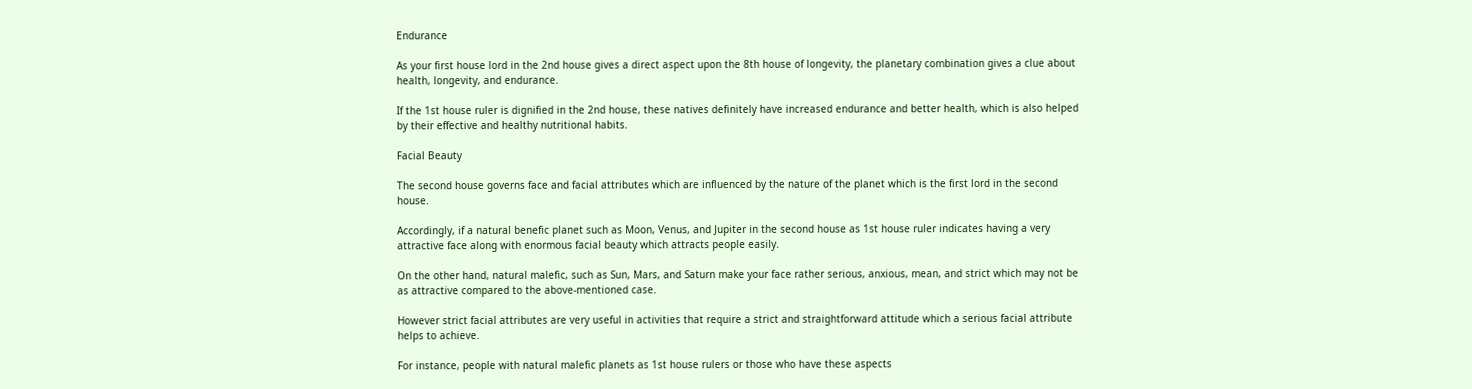Endurance

As your first house lord in the 2nd house gives a direct aspect upon the 8th house of longevity, the planetary combination gives a clue about health, longevity, and endurance.

If the 1st house ruler is dignified in the 2nd house, these natives definitely have increased endurance and better health, which is also helped by their effective and healthy nutritional habits.

Facial Beauty

The second house governs face and facial attributes which are influenced by the nature of the planet which is the first lord in the second house.

Accordingly, if a natural benefic planet such as Moon, Venus, and Jupiter in the second house as 1st house ruler indicates having a very attractive face along with enormous facial beauty which attracts people easily.

On the other hand, natural malefic, such as Sun, Mars, and Saturn make your face rather serious, anxious, mean, and strict which may not be as attractive compared to the above-mentioned case.

However strict facial attributes are very useful in activities that require a strict and straightforward attitude which a serious facial attribute helps to achieve.

For instance, people with natural malefic planets as 1st house rulers or those who have these aspects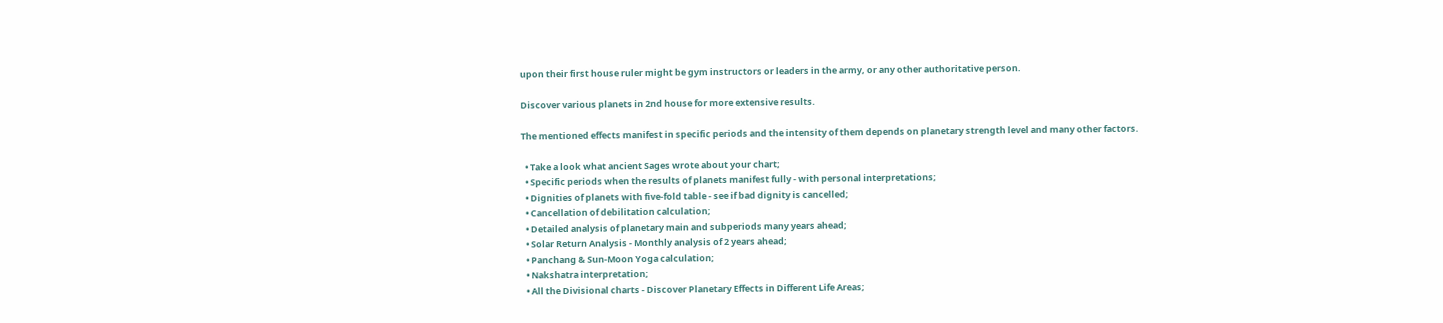upon their first house ruler might be gym instructors or leaders in the army, or any other authoritative person.

Discover various planets in 2nd house for more extensive results.

The mentioned effects manifest in specific periods and the intensity of them depends on planetary strength level and many other factors.

  • Take a look what ancient Sages wrote about your chart;
  • Specific periods when the results of planets manifest fully - with personal interpretations;
  • Dignities of planets with five-fold table - see if bad dignity is cancelled;
  • Cancellation of debilitation calculation;
  • Detailed analysis of planetary main and subperiods many years ahead;
  • Solar Return Analysis - Monthly analysis of 2 years ahead;
  • Panchang & Sun-Moon Yoga calculation;
  • Nakshatra interpretation;
  • All the Divisional charts - Discover Planetary Effects in Different Life Areas;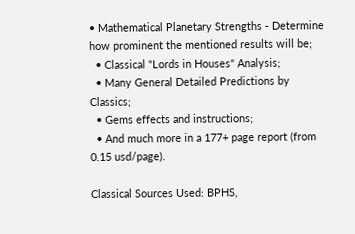• Mathematical Planetary Strengths - Determine how prominent the mentioned results will be;
  • Classical "Lords in Houses" Analysis;
  • Many General Detailed Predictions by Classics;
  • Gems effects and instructions;
  • And much more in a 177+ page report (from 0.15 usd/page).

Classical Sources Used: BPHS,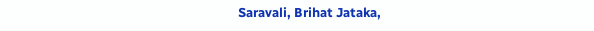Saravali, Brihat Jataka,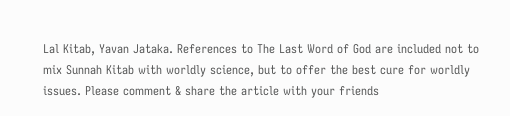Lal Kitab, Yavan Jataka. References to The Last Word of God are included not to mix Sunnah Kitab with worldly science, but to offer the best cure for worldly issues. Please comment & share the article with your friends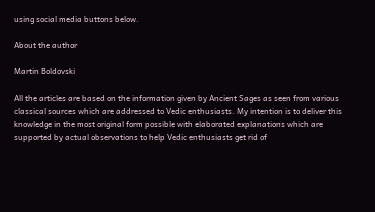using social media buttons below.

About the author

Martin Boldovski

All the articles are based on the information given by Ancient Sages as seen from various classical sources which are addressed to Vedic enthusiasts. My intention is to deliver this knowledge in the most original form possible with elaborated explanations which are supported by actual observations to help Vedic enthusiasts get rid of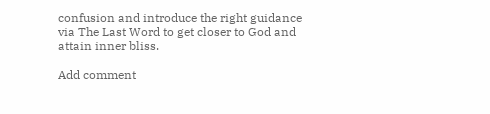confusion and introduce the right guidance via The Last Word to get closer to God and attain inner bliss.

Add comment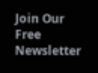Join Our Free Newsletter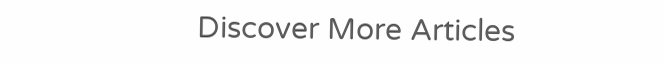Discover More Articles